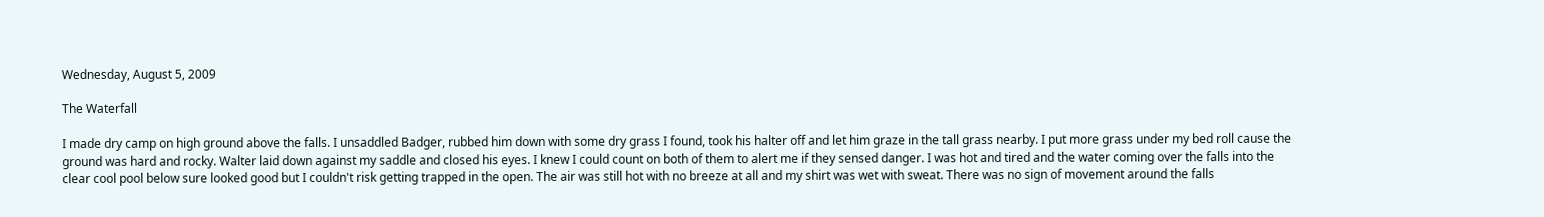Wednesday, August 5, 2009

The Waterfall

I made dry camp on high ground above the falls. I unsaddled Badger, rubbed him down with some dry grass I found, took his halter off and let him graze in the tall grass nearby. I put more grass under my bed roll cause the ground was hard and rocky. Walter laid down against my saddle and closed his eyes. I knew I could count on both of them to alert me if they sensed danger. I was hot and tired and the water coming over the falls into the clear cool pool below sure looked good but I couldn't risk getting trapped in the open. The air was still hot with no breeze at all and my shirt was wet with sweat. There was no sign of movement around the falls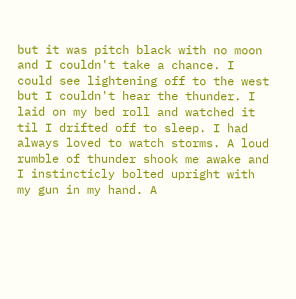but it was pitch black with no moon and I couldn't take a chance. I could see lightening off to the west but I couldn't hear the thunder. I laid on my bed roll and watched it til I drifted off to sleep. I had always loved to watch storms. A loud rumble of thunder shook me awake and I instincticly bolted upright with my gun in my hand. A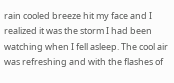rain cooled breeze hit my face and I realized it was the storm I had been watching when I fell asleep. The cool air was refreshing and with the flashes of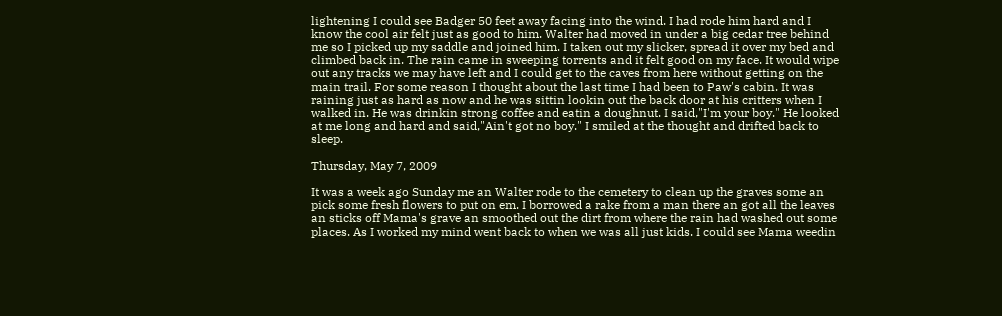lightening I could see Badger 50 feet away facing into the wind. I had rode him hard and I know the cool air felt just as good to him. Walter had moved in under a big cedar tree behind me so I picked up my saddle and joined him. I taken out my slicker, spread it over my bed and climbed back in. The rain came in sweeping torrents and it felt good on my face. It would wipe out any tracks we may have left and I could get to the caves from here without getting on the main trail. For some reason I thought about the last time I had been to Paw's cabin. It was raining just as hard as now and he was sittin lookin out the back door at his critters when I walked in. He was drinkin strong coffee and eatin a doughnut. I said,"I'm your boy." He looked at me long and hard and said,"Ain't got no boy." I smiled at the thought and drifted back to sleep.

Thursday, May 7, 2009

It was a week ago Sunday me an Walter rode to the cemetery to clean up the graves some an pick some fresh flowers to put on em. I borrowed a rake from a man there an got all the leaves an sticks off Mama's grave an smoothed out the dirt from where the rain had washed out some places. As I worked my mind went back to when we was all just kids. I could see Mama weedin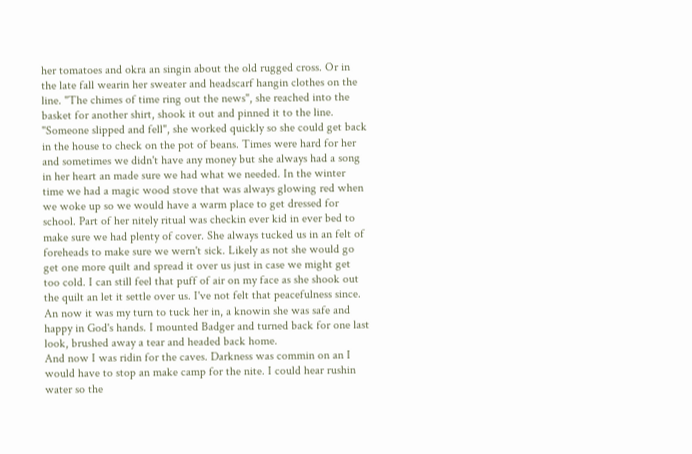her tomatoes and okra an singin about the old rugged cross. Or in the late fall wearin her sweater and headscarf hangin clothes on the line. "The chimes of time ring out the news", she reached into the basket for another shirt, shook it out and pinned it to the line. "Someone slipped and fell", she worked quickly so she could get back in the house to check on the pot of beans. Times were hard for her and sometimes we didn't have any money but she always had a song in her heart an made sure we had what we needed. In the winter time we had a magic wood stove that was always glowing red when we woke up so we would have a warm place to get dressed for school. Part of her nitely ritual was checkin ever kid in ever bed to make sure we had plenty of cover. She always tucked us in an felt of foreheads to make sure we wern't sick. Likely as not she would go get one more quilt and spread it over us just in case we might get too cold. I can still feel that puff of air on my face as she shook out the quilt an let it settle over us. I've not felt that peacefulness since. An now it was my turn to tuck her in, a knowin she was safe and happy in God's hands. I mounted Badger and turned back for one last look, brushed away a tear and headed back home.
And now I was ridin for the caves. Darkness was commin on an I would have to stop an make camp for the nite. I could hear rushin water so the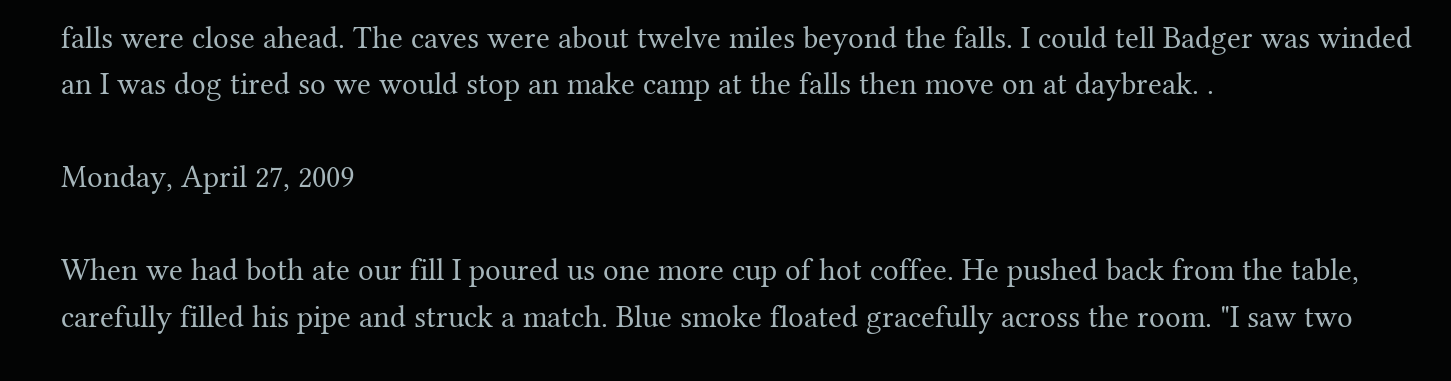falls were close ahead. The caves were about twelve miles beyond the falls. I could tell Badger was winded an I was dog tired so we would stop an make camp at the falls then move on at daybreak. .

Monday, April 27, 2009

When we had both ate our fill I poured us one more cup of hot coffee. He pushed back from the table, carefully filled his pipe and struck a match. Blue smoke floated gracefully across the room. "I saw two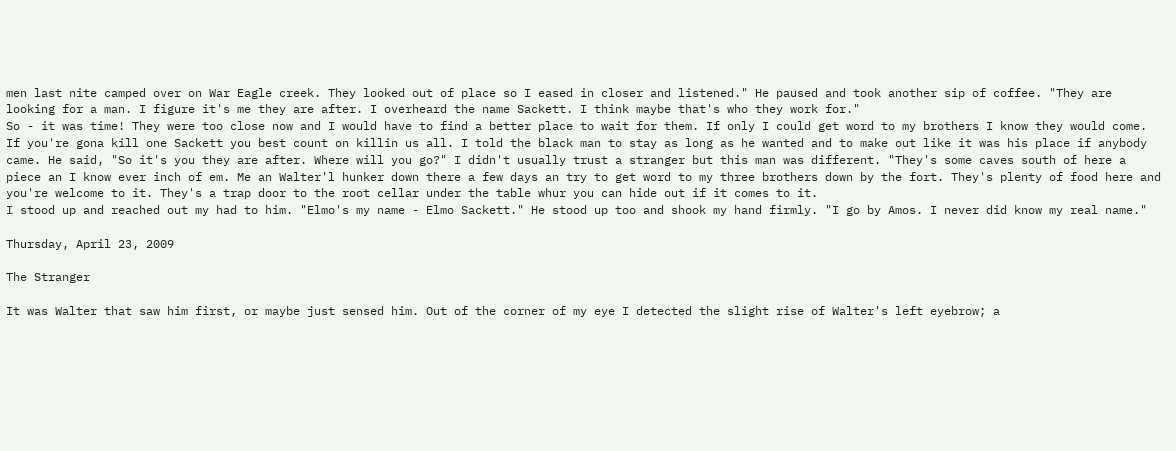men last nite camped over on War Eagle creek. They looked out of place so I eased in closer and listened." He paused and took another sip of coffee. "They are looking for a man. I figure it's me they are after. I overheard the name Sackett. I think maybe that's who they work for."
So - it was time! They were too close now and I would have to find a better place to wait for them. If only I could get word to my brothers I know they would come. If you're gona kill one Sackett you best count on killin us all. I told the black man to stay as long as he wanted and to make out like it was his place if anybody came. He said, "So it's you they are after. Where will you go?" I didn't usually trust a stranger but this man was different. "They's some caves south of here a piece an I know ever inch of em. Me an Walter'l hunker down there a few days an try to get word to my three brothers down by the fort. They's plenty of food here and you're welcome to it. They's a trap door to the root cellar under the table whur you can hide out if it comes to it.
I stood up and reached out my had to him. "Elmo's my name - Elmo Sackett." He stood up too and shook my hand firmly. "I go by Amos. I never did know my real name."

Thursday, April 23, 2009

The Stranger

It was Walter that saw him first, or maybe just sensed him. Out of the corner of my eye I detected the slight rise of Walter's left eyebrow; a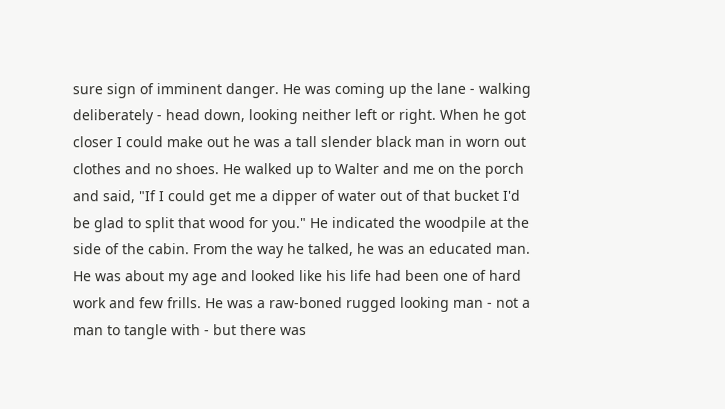sure sign of imminent danger. He was coming up the lane - walking deliberately - head down, looking neither left or right. When he got closer I could make out he was a tall slender black man in worn out clothes and no shoes. He walked up to Walter and me on the porch and said, "If I could get me a dipper of water out of that bucket I'd be glad to split that wood for you." He indicated the woodpile at the side of the cabin. From the way he talked, he was an educated man. He was about my age and looked like his life had been one of hard work and few frills. He was a raw-boned rugged looking man - not a man to tangle with - but there was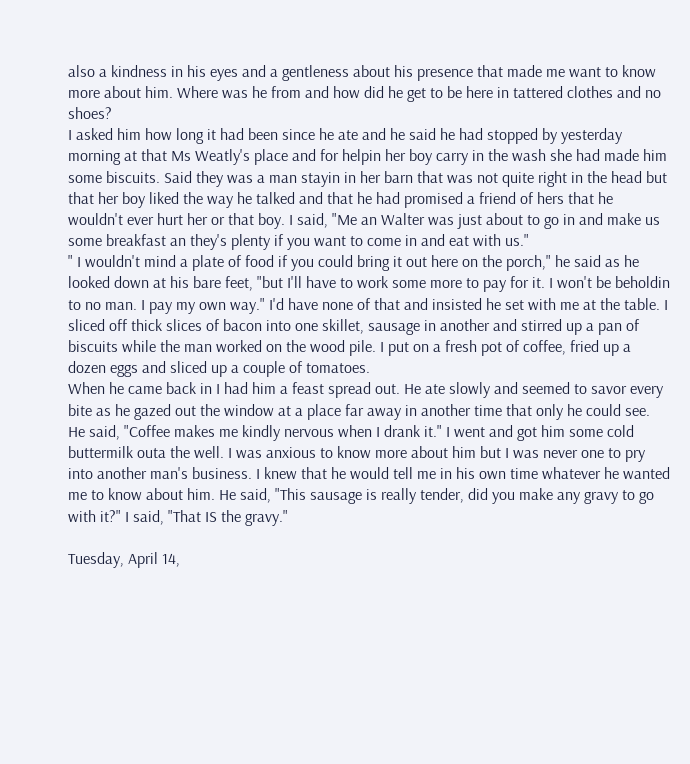also a kindness in his eyes and a gentleness about his presence that made me want to know more about him. Where was he from and how did he get to be here in tattered clothes and no shoes?
I asked him how long it had been since he ate and he said he had stopped by yesterday morning at that Ms Weatly's place and for helpin her boy carry in the wash she had made him some biscuits. Said they was a man stayin in her barn that was not quite right in the head but that her boy liked the way he talked and that he had promised a friend of hers that he wouldn't ever hurt her or that boy. I said, "Me an Walter was just about to go in and make us some breakfast an they's plenty if you want to come in and eat with us."
" I wouldn't mind a plate of food if you could bring it out here on the porch," he said as he looked down at his bare feet, "but I'll have to work some more to pay for it. I won't be beholdin to no man. I pay my own way." I'd have none of that and insisted he set with me at the table. I sliced off thick slices of bacon into one skillet, sausage in another and stirred up a pan of biscuits while the man worked on the wood pile. I put on a fresh pot of coffee, fried up a dozen eggs and sliced up a couple of tomatoes.
When he came back in I had him a feast spread out. He ate slowly and seemed to savor every bite as he gazed out the window at a place far away in another time that only he could see. He said, "Coffee makes me kindly nervous when I drank it." I went and got him some cold buttermilk outa the well. I was anxious to know more about him but I was never one to pry into another man's business. I knew that he would tell me in his own time whatever he wanted me to know about him. He said, "This sausage is really tender, did you make any gravy to go with it?" I said, "That IS the gravy."

Tuesday, April 14,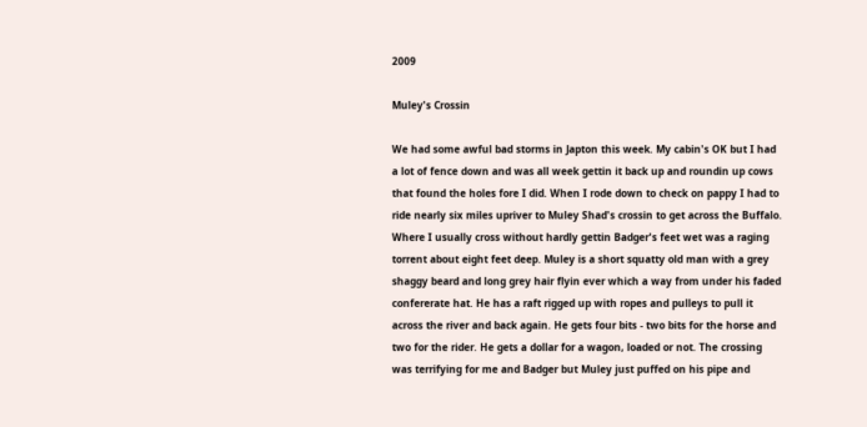2009

Muley's Crossin

We had some awful bad storms in Japton this week. My cabin's OK but I had a lot of fence down and was all week gettin it back up and roundin up cows that found the holes fore I did. When I rode down to check on pappy I had to ride nearly six miles upriver to Muley Shad's crossin to get across the Buffalo. Where I usually cross without hardly gettin Badger's feet wet was a raging torrent about eight feet deep. Muley is a short squatty old man with a grey shaggy beard and long grey hair flyin ever which a way from under his faded confererate hat. He has a raft rigged up with ropes and pulleys to pull it across the river and back again. He gets four bits - two bits for the horse and two for the rider. He gets a dollar for a wagon, loaded or not. The crossing was terrifying for me and Badger but Muley just puffed on his pipe and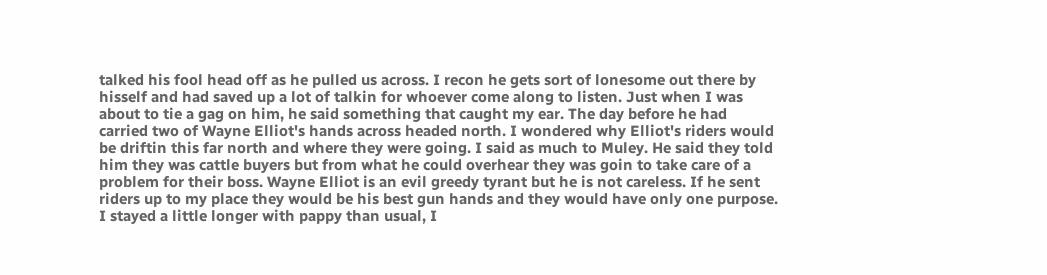talked his fool head off as he pulled us across. I recon he gets sort of lonesome out there by hisself and had saved up a lot of talkin for whoever come along to listen. Just when I was about to tie a gag on him, he said something that caught my ear. The day before he had carried two of Wayne Elliot's hands across headed north. I wondered why Elliot's riders would be driftin this far north and where they were going. I said as much to Muley. He said they told him they was cattle buyers but from what he could overhear they was goin to take care of a problem for their boss. Wayne Elliot is an evil greedy tyrant but he is not careless. If he sent riders up to my place they would be his best gun hands and they would have only one purpose. I stayed a little longer with pappy than usual, I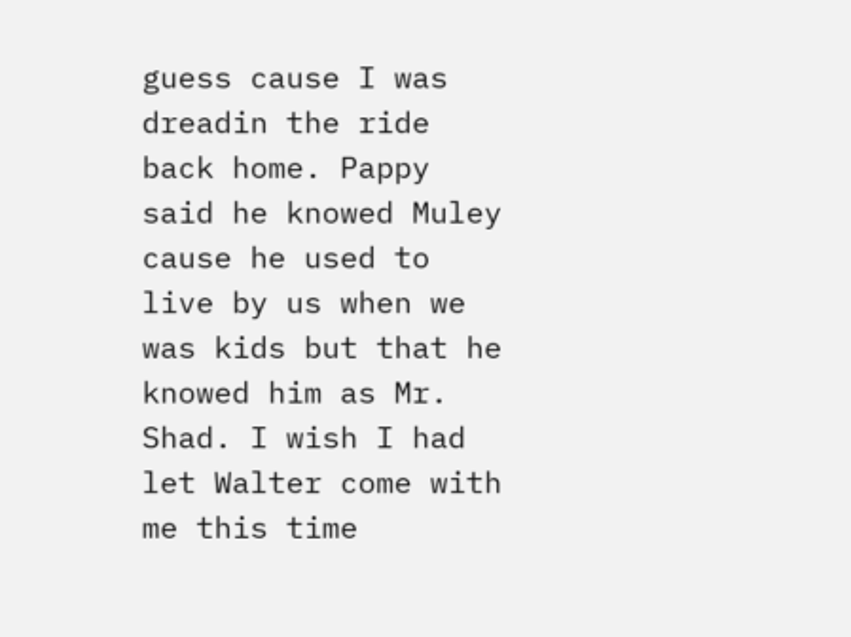guess cause I was dreadin the ride back home. Pappy said he knowed Muley cause he used to live by us when we was kids but that he knowed him as Mr. Shad. I wish I had let Walter come with me this time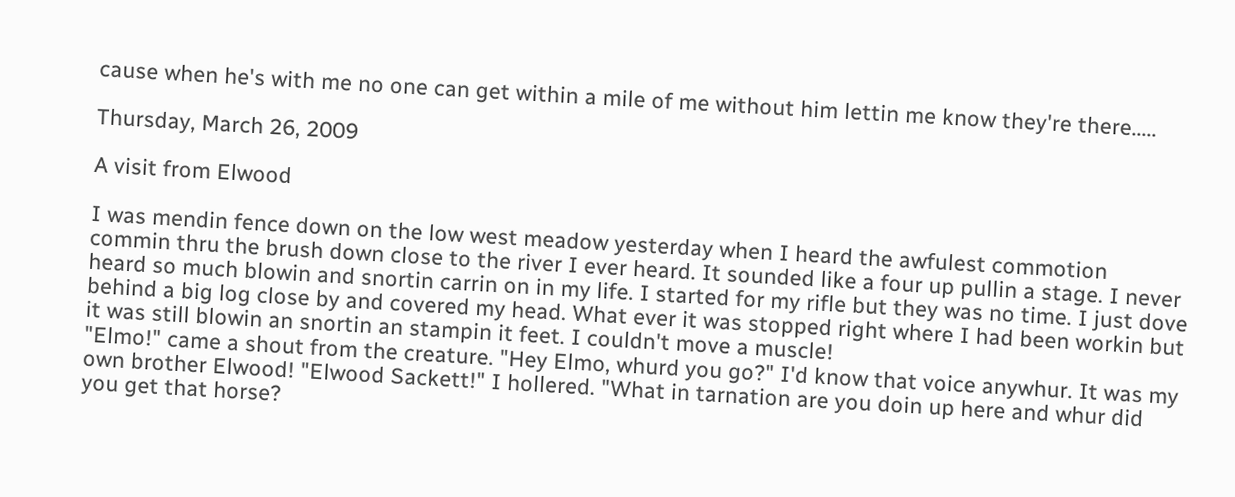cause when he's with me no one can get within a mile of me without him lettin me know they're there.....

Thursday, March 26, 2009

A visit from Elwood

I was mendin fence down on the low west meadow yesterday when I heard the awfulest commotion commin thru the brush down close to the river I ever heard. It sounded like a four up pullin a stage. I never heard so much blowin and snortin carrin on in my life. I started for my rifle but they was no time. I just dove behind a big log close by and covered my head. What ever it was stopped right where I had been workin but it was still blowin an snortin an stampin it feet. I couldn't move a muscle!
"Elmo!" came a shout from the creature. "Hey Elmo, whurd you go?" I'd know that voice anywhur. It was my own brother Elwood! "Elwood Sackett!" I hollered. "What in tarnation are you doin up here and whur did you get that horse?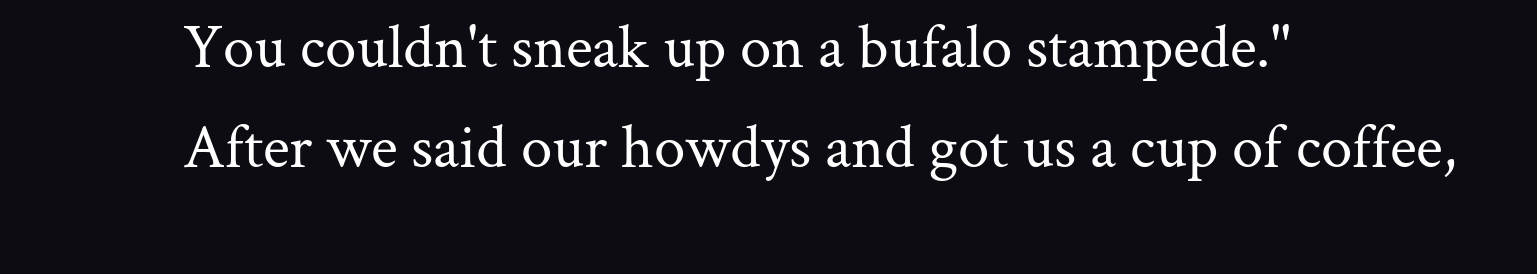You couldn't sneak up on a bufalo stampede."
After we said our howdys and got us a cup of coffee,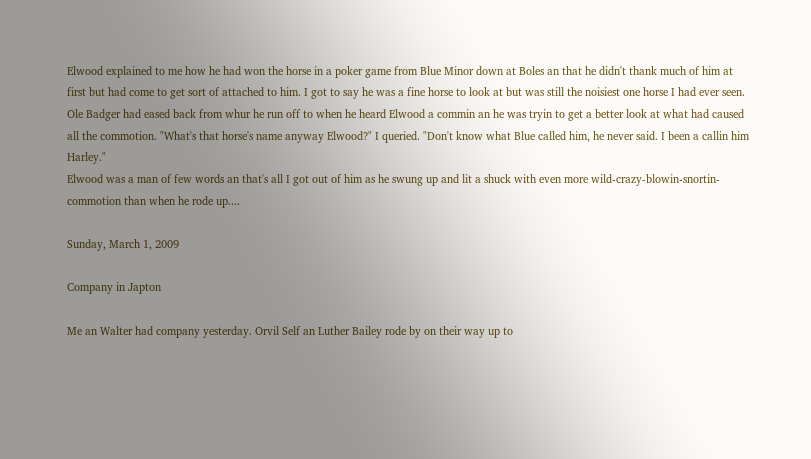Elwood explained to me how he had won the horse in a poker game from Blue Minor down at Boles an that he didn't thank much of him at first but had come to get sort of attached to him. I got to say he was a fine horse to look at but was still the noisiest one horse I had ever seen.
Ole Badger had eased back from whur he run off to when he heard Elwood a commin an he was tryin to get a better look at what had caused all the commotion. "What's that horse's name anyway Elwood?" I queried. "Don't know what Blue called him, he never said. I been a callin him Harley."
Elwood was a man of few words an that's all I got out of him as he swung up and lit a shuck with even more wild-crazy-blowin-snortin-commotion than when he rode up....

Sunday, March 1, 2009

Company in Japton

Me an Walter had company yesterday. Orvil Self an Luther Bailey rode by on their way up to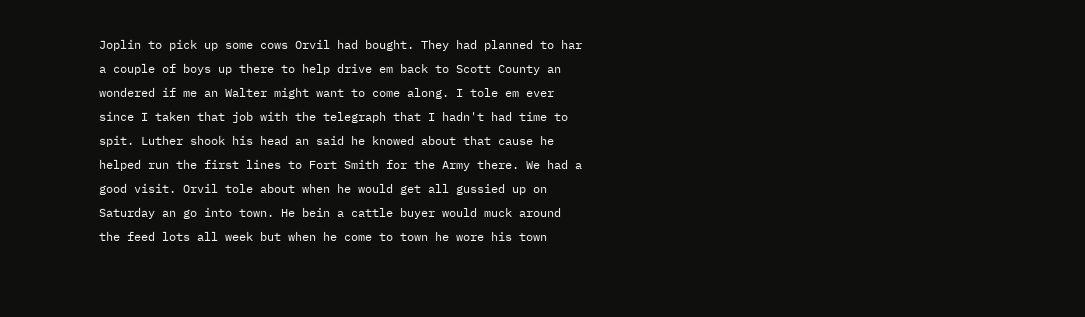Joplin to pick up some cows Orvil had bought. They had planned to har a couple of boys up there to help drive em back to Scott County an wondered if me an Walter might want to come along. I tole em ever since I taken that job with the telegraph that I hadn't had time to spit. Luther shook his head an said he knowed about that cause he helped run the first lines to Fort Smith for the Army there. We had a good visit. Orvil tole about when he would get all gussied up on Saturday an go into town. He bein a cattle buyer would muck around the feed lots all week but when he come to town he wore his town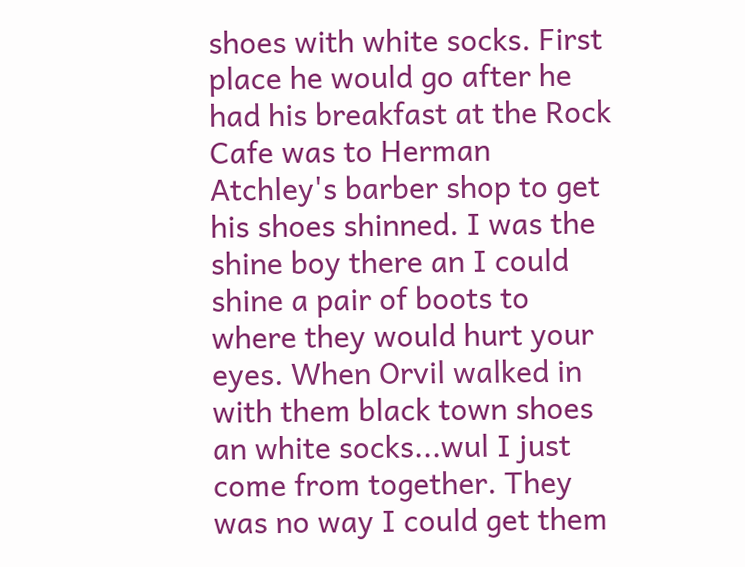shoes with white socks. First place he would go after he had his breakfast at the Rock Cafe was to Herman Atchley's barber shop to get his shoes shinned. I was the shine boy there an I could shine a pair of boots to where they would hurt your eyes. When Orvil walked in with them black town shoes an white socks...wul I just come from together. They was no way I could get them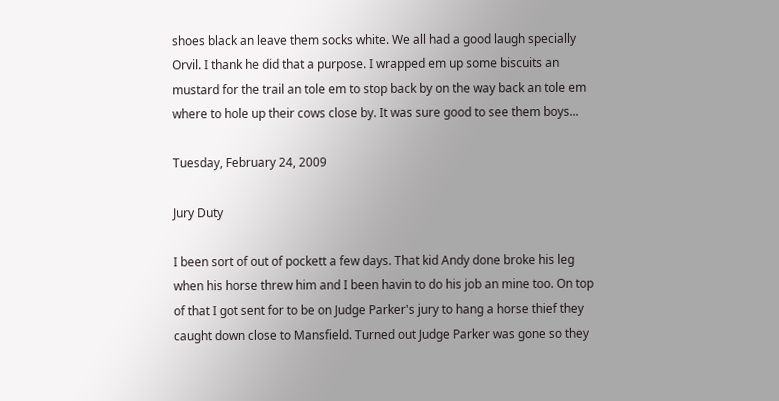shoes black an leave them socks white. We all had a good laugh specially Orvil. I thank he did that a purpose. I wrapped em up some biscuits an mustard for the trail an tole em to stop back by on the way back an tole em where to hole up their cows close by. It was sure good to see them boys...

Tuesday, February 24, 2009

Jury Duty

I been sort of out of pockett a few days. That kid Andy done broke his leg when his horse threw him and I been havin to do his job an mine too. On top of that I got sent for to be on Judge Parker's jury to hang a horse thief they caught down close to Mansfield. Turned out Judge Parker was gone so they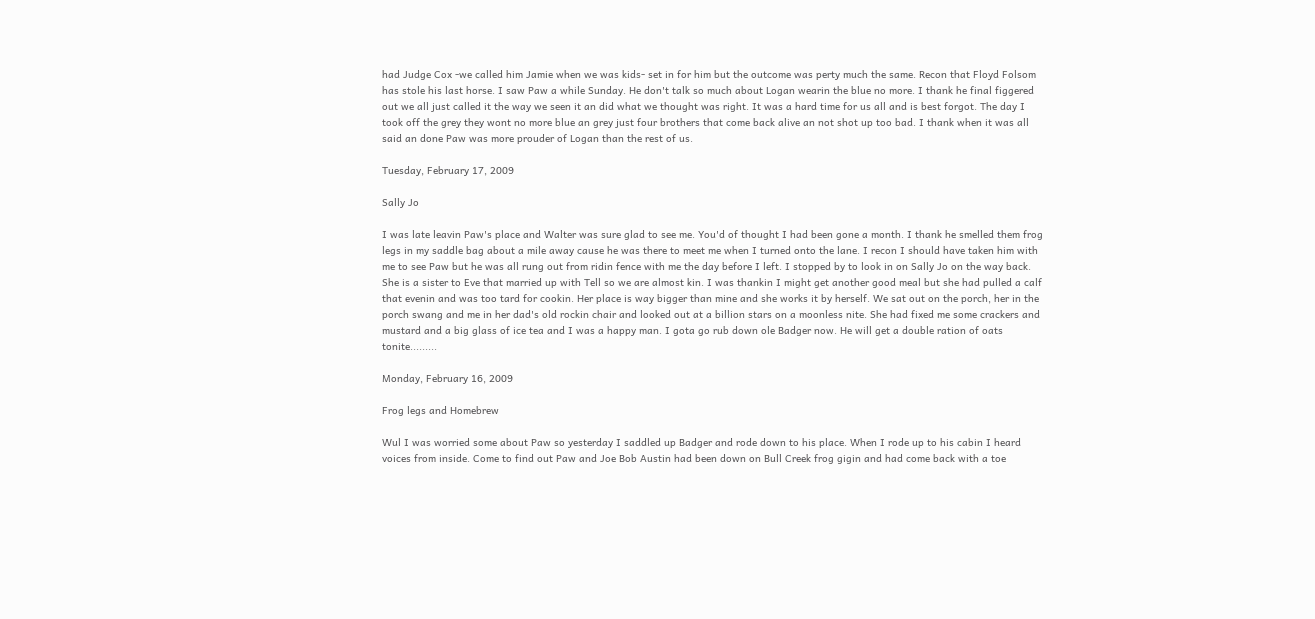had Judge Cox -we called him Jamie when we was kids- set in for him but the outcome was perty much the same. Recon that Floyd Folsom has stole his last horse. I saw Paw a while Sunday. He don't talk so much about Logan wearin the blue no more. I thank he final figgered out we all just called it the way we seen it an did what we thought was right. It was a hard time for us all and is best forgot. The day I took off the grey they wont no more blue an grey just four brothers that come back alive an not shot up too bad. I thank when it was all said an done Paw was more prouder of Logan than the rest of us.

Tuesday, February 17, 2009

Sally Jo

I was late leavin Paw's place and Walter was sure glad to see me. You'd of thought I had been gone a month. I thank he smelled them frog legs in my saddle bag about a mile away cause he was there to meet me when I turned onto the lane. I recon I should have taken him with me to see Paw but he was all rung out from ridin fence with me the day before I left. I stopped by to look in on Sally Jo on the way back. She is a sister to Eve that married up with Tell so we are almost kin. I was thankin I might get another good meal but she had pulled a calf that evenin and was too tard for cookin. Her place is way bigger than mine and she works it by herself. We sat out on the porch, her in the porch swang and me in her dad's old rockin chair and looked out at a billion stars on a moonless nite. She had fixed me some crackers and mustard and a big glass of ice tea and I was a happy man. I gota go rub down ole Badger now. He will get a double ration of oats tonite.........

Monday, February 16, 2009

Frog legs and Homebrew

Wul I was worried some about Paw so yesterday I saddled up Badger and rode down to his place. When I rode up to his cabin I heard voices from inside. Come to find out Paw and Joe Bob Austin had been down on Bull Creek frog gigin and had come back with a toe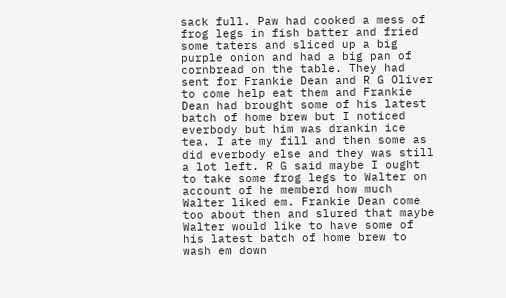sack full. Paw had cooked a mess of frog legs in fish batter and fried some taters and sliced up a big purple onion and had a big pan of cornbread on the table. They had sent for Frankie Dean and R G Oliver to come help eat them and Frankie Dean had brought some of his latest batch of home brew but I noticed everbody but him was drankin ice tea. I ate my fill and then some as did everbody else and they was still a lot left. R G said maybe I ought to take some frog legs to Walter on account of he memberd how much Walter liked em. Frankie Dean come too about then and slured that maybe Walter would like to have some of his latest batch of home brew to wash em down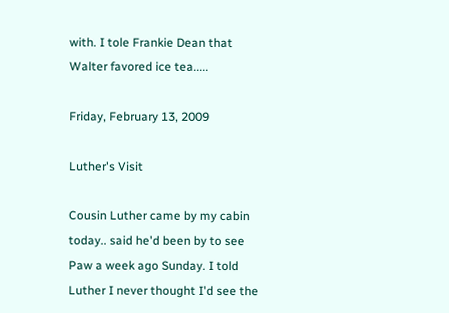with. I tole Frankie Dean that Walter favored ice tea.....

Friday, February 13, 2009

Luther's Visit

Cousin Luther came by my cabin today.. said he'd been by to see Paw a week ago Sunday. I told Luther I never thought I'd see the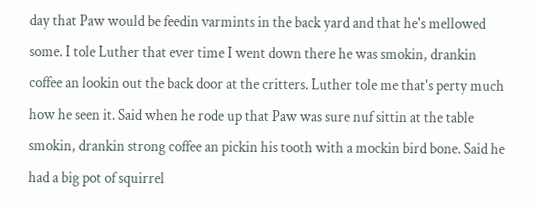day that Paw would be feedin varmints in the back yard and that he's mellowed some. I tole Luther that ever time I went down there he was smokin, drankin coffee an lookin out the back door at the critters. Luther tole me that's perty much how he seen it. Said when he rode up that Paw was sure nuf sittin at the table smokin, drankin strong coffee an pickin his tooth with a mockin bird bone. Said he had a big pot of squirrel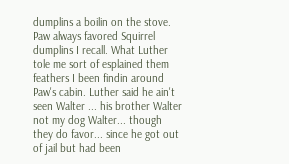dumplins a boilin on the stove. Paw always favored Squirrel dumplins I recall. What Luther tole me sort of esplained them feathers I been findin around Paw's cabin. Luther said he ain't seen Walter ... his brother Walter not my dog Walter... though they do favor... since he got out of jail but had been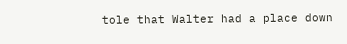tole that Walter had a place down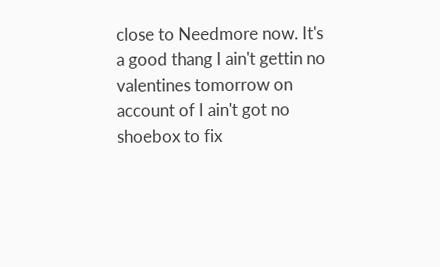close to Needmore now. It's a good thang I ain't gettin no valentines tomorrow on account of I ain't got no shoebox to fix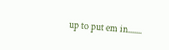up to put em in.......